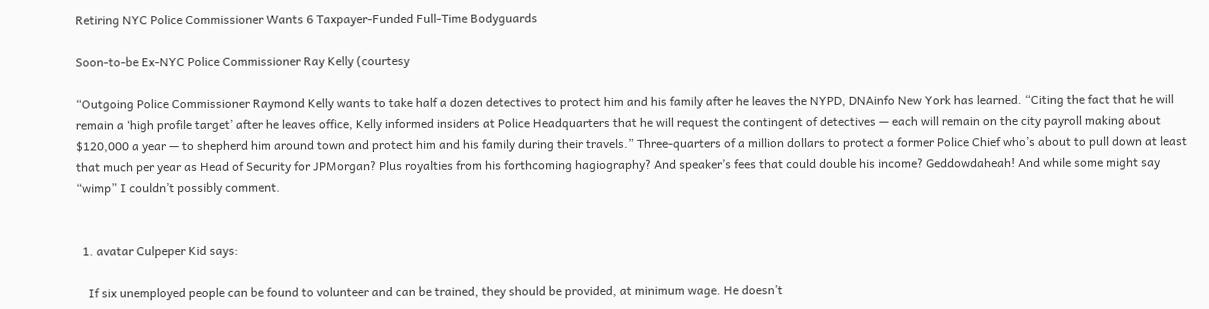Retiring NYC Police Commissioner Wants 6 Taxpayer-Funded Full-Time Bodyguards

Soon-to-be Ex-NYC Police Commissioner Ray Kelly (courtesy

“Outgoing Police Commissioner Raymond Kelly wants to take half a dozen detectives to protect him and his family after he leaves the NYPD, DNAinfo New York has learned. “Citing the fact that he will remain a ‘high profile target’ after he leaves office, Kelly informed insiders at Police Headquarters that he will request the contingent of detectives — each will remain on the city payroll making about $120,000 a year — to shepherd him around town and protect him and his family during their travels.” Three-quarters of a million dollars to protect a former Police Chief who’s about to pull down at least that much per year as Head of Security for JPMorgan? Plus royalties from his forthcoming hagiography? And speaker’s fees that could double his income? Geddowdaheah! And while some might say “wimp” I couldn’t possibly comment.


  1. avatar Culpeper Kid says:

    If six unemployed people can be found to volunteer and can be trained, they should be provided, at minimum wage. He doesn’t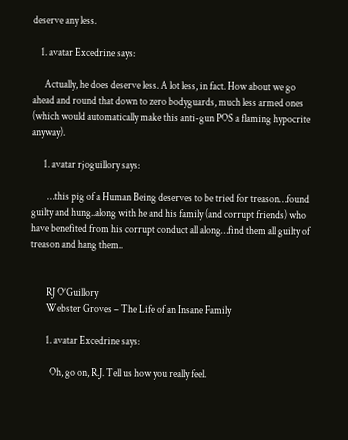deserve any less.

    1. avatar Excedrine says:

      Actually, he does deserve less. A lot less, in fact. How about we go ahead and round that down to zero bodyguards, much less armed ones (which would automatically make this anti-gun POS a flaming hypocrite anyway).

      1. avatar rjoguillory says:

        …this pig of a Human Being deserves to be tried for treason…found guilty and hung..along with he and his family (and corrupt friends) who have benefited from his corrupt conduct all along…find them all guilty of treason and hang them..


        RJ O’Guillory
        Webster Groves – The Life of an Insane Family

        1. avatar Excedrine says:

          Oh, go on, R.J. Tell us how you really feel.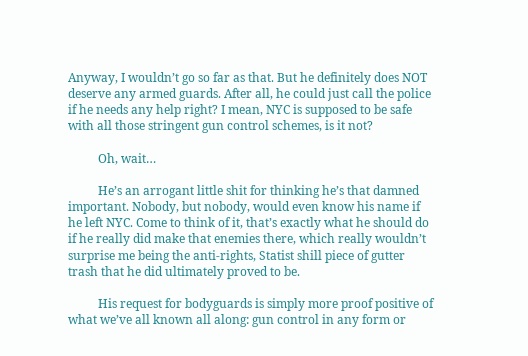Anyway, I wouldn’t go so far as that. But he definitely does NOT deserve any armed guards. After all, he could just call the police if he needs any help right? I mean, NYC is supposed to be safe with all those stringent gun control schemes, is it not?

          Oh, wait…

          He’s an arrogant little shit for thinking he’s that damned important. Nobody, but nobody, would even know his name if he left NYC. Come to think of it, that’s exactly what he should do if he really did make that enemies there, which really wouldn’t surprise me being the anti-rights, Statist shill piece of gutter trash that he did ultimately proved to be.

          His request for bodyguards is simply more proof positive of what we’ve all known all along: gun control in any form or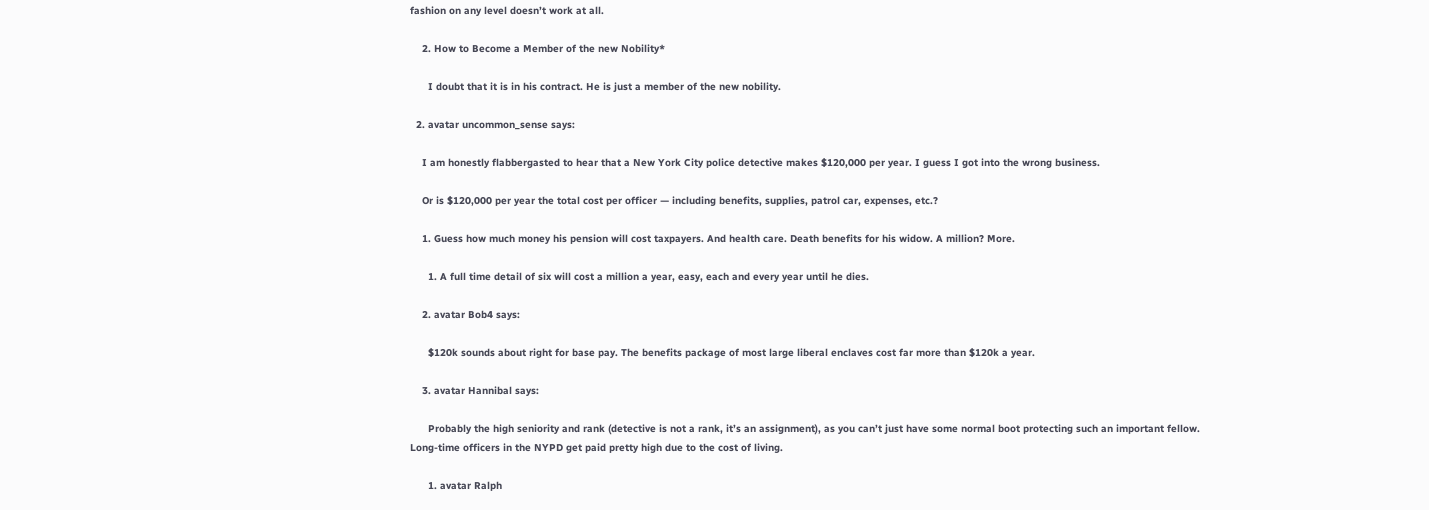fashion on any level doesn’t work at all.

    2. How to Become a Member of the new Nobility*

      I doubt that it is in his contract. He is just a member of the new nobility.

  2. avatar uncommon_sense says:

    I am honestly flabbergasted to hear that a New York City police detective makes $120,000 per year. I guess I got into the wrong business.

    Or is $120,000 per year the total cost per officer — including benefits, supplies, patrol car, expenses, etc.?

    1. Guess how much money his pension will cost taxpayers. And health care. Death benefits for his widow. A million? More.

      1. A full time detail of six will cost a million a year, easy, each and every year until he dies.

    2. avatar Bob4 says:

      $120k sounds about right for base pay. The benefits package of most large liberal enclaves cost far more than $120k a year.

    3. avatar Hannibal says:

      Probably the high seniority and rank (detective is not a rank, it’s an assignment), as you can’t just have some normal boot protecting such an important fellow. Long-time officers in the NYPD get paid pretty high due to the cost of living.

      1. avatar Ralph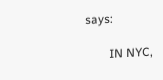says:

        IN NYC,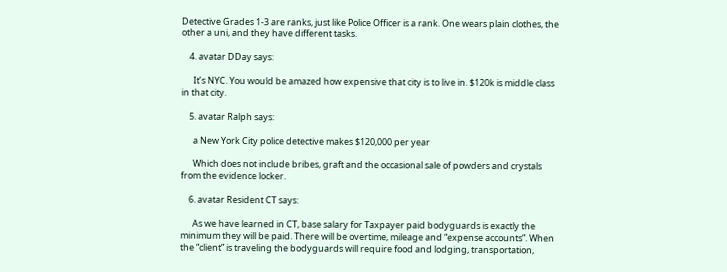Detective Grades 1-3 are ranks, just like Police Officer is a rank. One wears plain clothes, the other a uni, and they have different tasks.

    4. avatar DDay says:

      It’s NYC. You would be amazed how expensive that city is to live in. $120k is middle class in that city.

    5. avatar Ralph says:

      a New York City police detective makes $120,000 per year

      Which does not include bribes, graft and the occasional sale of powders and crystals from the evidence locker.

    6. avatar Resident CT says:

      As we have learned in CT, base salary for Taxpayer paid bodyguards is exactly the minimum they will be paid. There will be overtime, mileage and “expense accounts”. When the “client” is traveling the bodyguards will require food and lodging, transportation,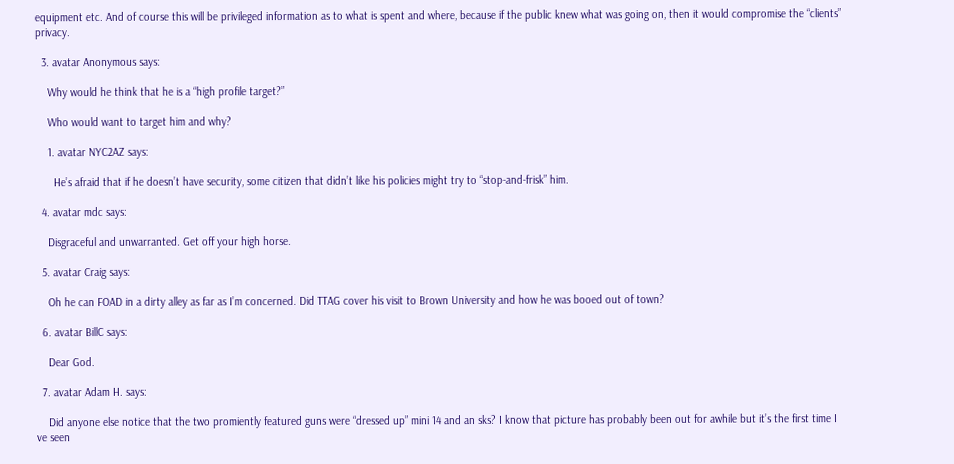equipment etc. And of course this will be privileged information as to what is spent and where, because if the public knew what was going on, then it would compromise the “clients” privacy.

  3. avatar Anonymous says:

    Why would he think that he is a “high profile target?”

    Who would want to target him and why?

    1. avatar NYC2AZ says:

      He’s afraid that if he doesn’t have security, some citizen that didn’t like his policies might try to “stop-and-frisk” him.

  4. avatar mdc says:

    Disgraceful and unwarranted. Get off your high horse.

  5. avatar Craig says:

    Oh he can FOAD in a dirty alley as far as I’m concerned. Did TTAG cover his visit to Brown University and how he was booed out of town?

  6. avatar BillC says:

    Dear God.

  7. avatar Adam H. says:

    Did anyone else notice that the two promiently featured guns were “dressed up” mini 14 and an sks? I know that picture has probably been out for awhile but it’s the first time I ve seen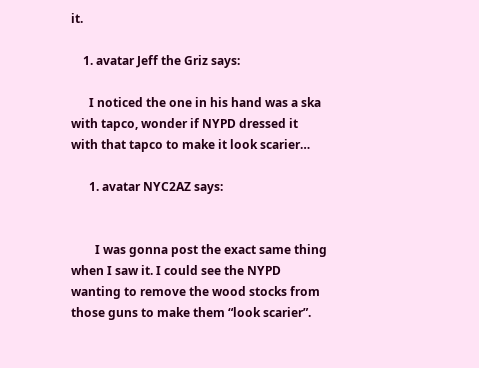it.

    1. avatar Jeff the Griz says:

      I noticed the one in his hand was a ska with tapco, wonder if NYPD dressed it with that tapco to make it look scarier…

      1. avatar NYC2AZ says:


        I was gonna post the exact same thing when I saw it. I could see the NYPD wanting to remove the wood stocks from those guns to make them “look scarier”.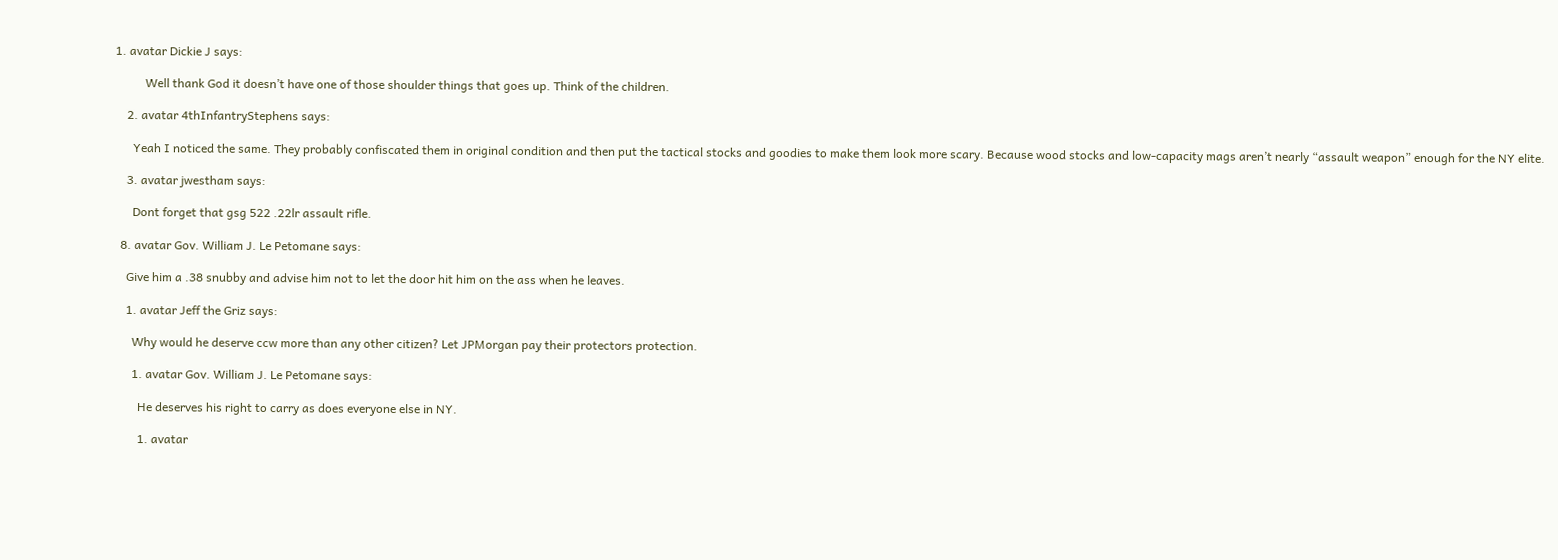1. avatar Dickie J says:

          Well thank God it doesn’t have one of those shoulder things that goes up. Think of the children.

    2. avatar 4thInfantryStephens says:

      Yeah I noticed the same. They probably confiscated them in original condition and then put the tactical stocks and goodies to make them look more scary. Because wood stocks and low-capacity mags aren’t nearly “assault weapon” enough for the NY elite.

    3. avatar jwestham says:

      Dont forget that gsg 522 .22lr assault rifle.

  8. avatar Gov. William J. Le Petomane says:

    Give him a .38 snubby and advise him not to let the door hit him on the ass when he leaves.

    1. avatar Jeff the Griz says:

      Why would he deserve ccw more than any other citizen? Let JPMorgan pay their protectors protection.

      1. avatar Gov. William J. Le Petomane says:

        He deserves his right to carry as does everyone else in NY.

        1. avatar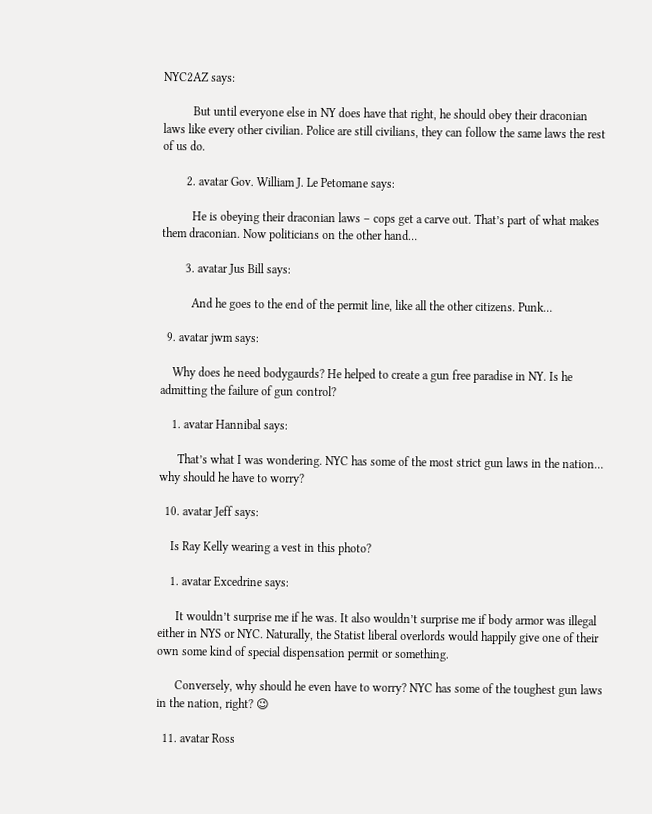NYC2AZ says:

          But until everyone else in NY does have that right, he should obey their draconian laws like every other civilian. Police are still civilians, they can follow the same laws the rest of us do.

        2. avatar Gov. William J. Le Petomane says:

          He is obeying their draconian laws – cops get a carve out. That’s part of what makes them draconian. Now politicians on the other hand…

        3. avatar Jus Bill says:

          And he goes to the end of the permit line, like all the other citizens. Punk…

  9. avatar jwm says:

    Why does he need bodygaurds? He helped to create a gun free paradise in NY. Is he admitting the failure of gun control?

    1. avatar Hannibal says:

      That’s what I was wondering. NYC has some of the most strict gun laws in the nation… why should he have to worry?

  10. avatar Jeff says:

    Is Ray Kelly wearing a vest in this photo?

    1. avatar Excedrine says:

      It wouldn’t surprise me if he was. It also wouldn’t surprise me if body armor was illegal either in NYS or NYC. Naturally, the Statist liberal overlords would happily give one of their own some kind of special dispensation permit or something.

      Conversely, why should he even have to worry? NYC has some of the toughest gun laws in the nation, right? 😉

  11. avatar Ross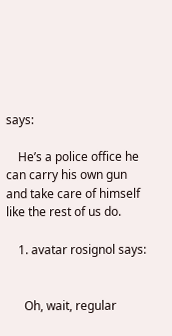says:

    He’s a police office he can carry his own gun and take care of himself like the rest of us do.

    1. avatar rosignol says:


      Oh, wait, regular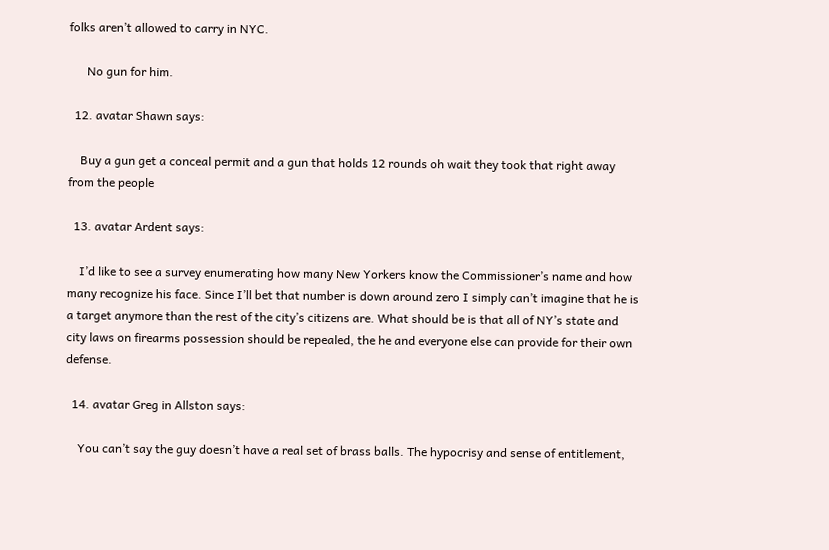folks aren’t allowed to carry in NYC.

      No gun for him.

  12. avatar Shawn says:

    Buy a gun get a conceal permit and a gun that holds 12 rounds oh wait they took that right away from the people

  13. avatar Ardent says:

    I’d like to see a survey enumerating how many New Yorkers know the Commissioner’s name and how many recognize his face. Since I’ll bet that number is down around zero I simply can’t imagine that he is a target anymore than the rest of the city’s citizens are. What should be is that all of NY’s state and city laws on firearms possession should be repealed, the he and everyone else can provide for their own defense.

  14. avatar Greg in Allston says:

    You can’t say the guy doesn’t have a real set of brass balls. The hypocrisy and sense of entitlement,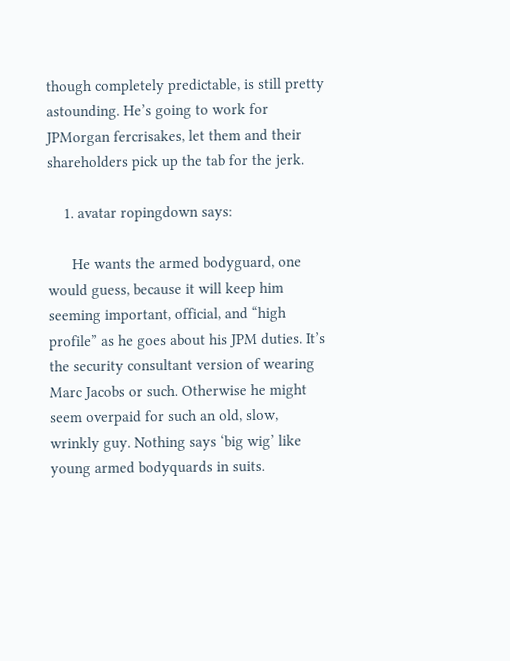though completely predictable, is still pretty astounding. He’s going to work for JPMorgan fercrisakes, let them and their shareholders pick up the tab for the jerk.

    1. avatar ropingdown says:

      He wants the armed bodyguard, one would guess, because it will keep him seeming important, official, and “high profile” as he goes about his JPM duties. It’s the security consultant version of wearing Marc Jacobs or such. Otherwise he might seem overpaid for such an old, slow, wrinkly guy. Nothing says ‘big wig’ like young armed bodyquards in suits.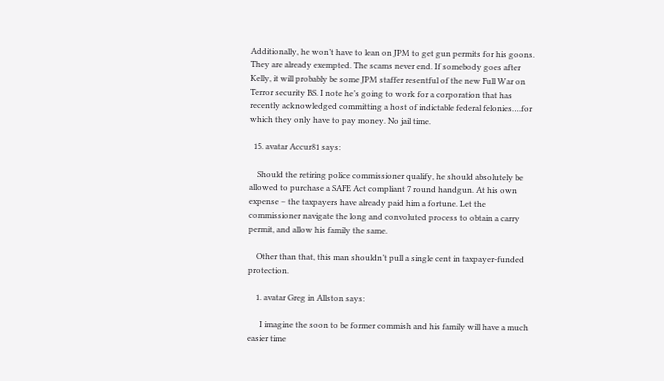Additionally, he won’t have to lean on JPM to get gun permits for his goons. They are already exempted. The scams never end. If somebody goes after Kelly, it will probably be some JPM staffer resentful of the new Full War on Terror security BS. I note he’s going to work for a corporation that has recently acknowledged committing a host of indictable federal felonies….for which they only have to pay money. No jail time.

  15. avatar Accur81 says:

    Should the retiring police commissioner qualify, he should absolutely be allowed to purchase a SAFE Act compliant 7 round handgun. At his own expense – the taxpayers have already paid him a fortune. Let the commissioner navigate the long and convoluted process to obtain a carry permit, and allow his family the same.

    Other than that, this man shouldn’t pull a single cent in taxpayer-funded protection.

    1. avatar Greg in Allston says:

      I imagine the soon to be former commish and his family will have a much easier time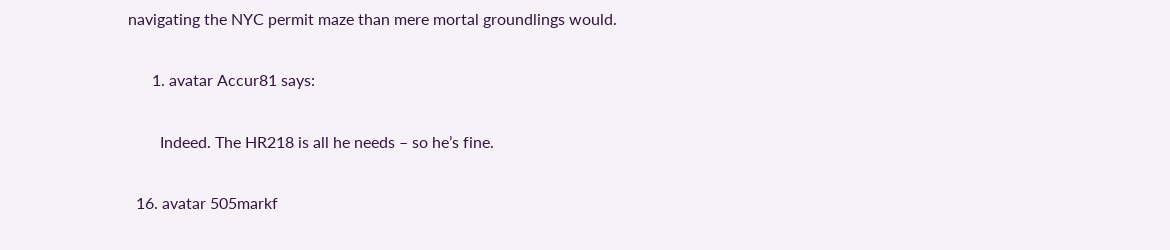navigating the NYC permit maze than mere mortal groundlings would.

      1. avatar Accur81 says:

        Indeed. The HR218 is all he needs – so he’s fine.

  16. avatar 505markf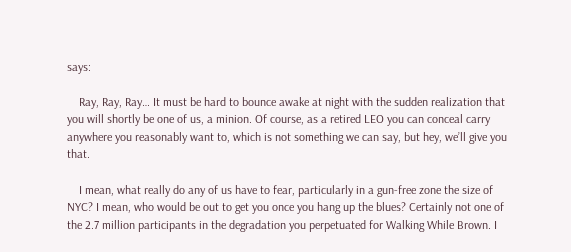says:

    Ray, Ray, Ray… It must be hard to bounce awake at night with the sudden realization that you will shortly be one of us, a minion. Of course, as a retired LEO you can conceal carry anywhere you reasonably want to, which is not something we can say, but hey, we’ll give you that.

    I mean, what really do any of us have to fear, particularly in a gun-free zone the size of NYC? I mean, who would be out to get you once you hang up the blues? Certainly not one of the 2.7 million participants in the degradation you perpetuated for Walking While Brown. I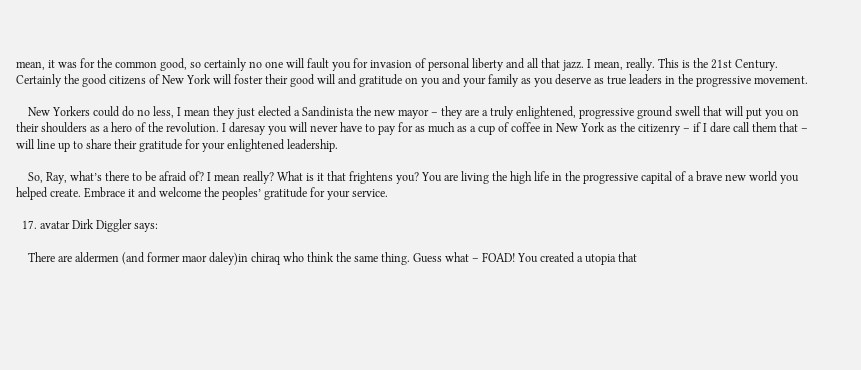mean, it was for the common good, so certainly no one will fault you for invasion of personal liberty and all that jazz. I mean, really. This is the 21st Century. Certainly the good citizens of New York will foster their good will and gratitude on you and your family as you deserve as true leaders in the progressive movement.

    New Yorkers could do no less, I mean they just elected a Sandinista the new mayor – they are a truly enlightened, progressive ground swell that will put you on their shoulders as a hero of the revolution. I daresay you will never have to pay for as much as a cup of coffee in New York as the citizenry – if I dare call them that – will line up to share their gratitude for your enlightened leadership.

    So, Ray, what’s there to be afraid of? I mean really? What is it that frightens you? You are living the high life in the progressive capital of a brave new world you helped create. Embrace it and welcome the peoples’ gratitude for your service.

  17. avatar Dirk Diggler says:

    There are aldermen (and former maor daley)in chiraq who think the same thing. Guess what – FOAD! You created a utopia that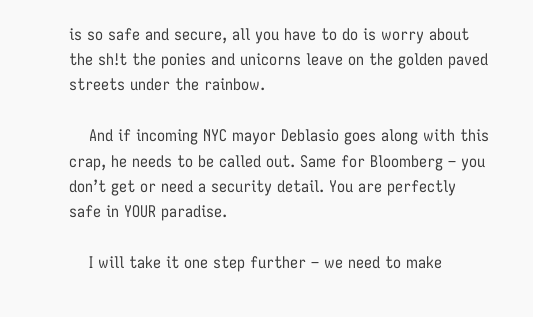is so safe and secure, all you have to do is worry about the sh!t the ponies and unicorns leave on the golden paved streets under the rainbow.

    And if incoming NYC mayor Deblasio goes along with this crap, he needs to be called out. Same for Bloomberg – you don’t get or need a security detail. You are perfectly safe in YOUR paradise.

    I will take it one step further – we need to make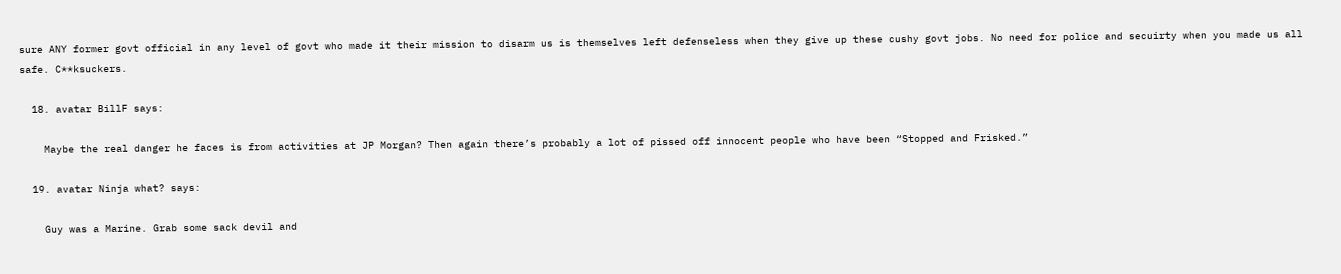sure ANY former govt official in any level of govt who made it their mission to disarm us is themselves left defenseless when they give up these cushy govt jobs. No need for police and secuirty when you made us all safe. C**ksuckers.

  18. avatar BillF says:

    Maybe the real danger he faces is from activities at JP Morgan? Then again there’s probably a lot of pissed off innocent people who have been “Stopped and Frisked.”

  19. avatar Ninja what? says:

    Guy was a Marine. Grab some sack devil and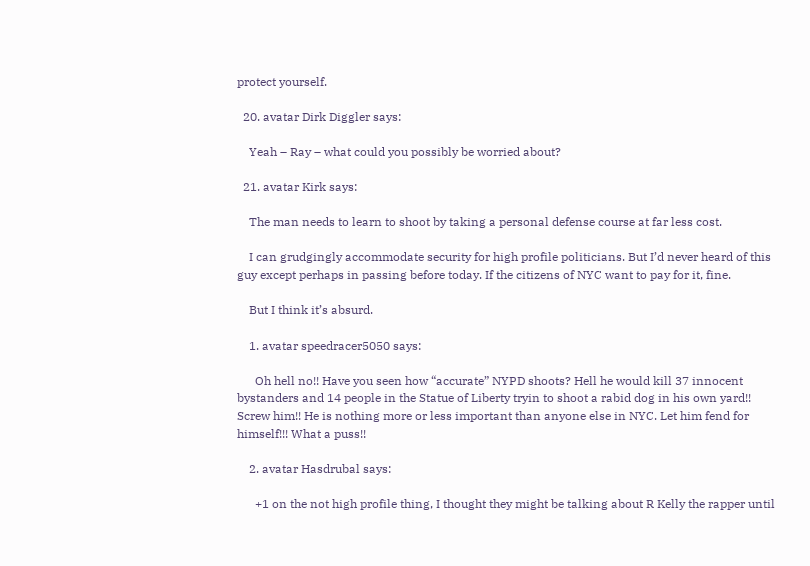protect yourself.

  20. avatar Dirk Diggler says:

    Yeah – Ray – what could you possibly be worried about?

  21. avatar Kirk says:

    The man needs to learn to shoot by taking a personal defense course at far less cost.

    I can grudgingly accommodate security for high profile politicians. But I’d never heard of this guy except perhaps in passing before today. If the citizens of NYC want to pay for it, fine.

    But I think it’s absurd.

    1. avatar speedracer5050 says:

      Oh hell no!! Have you seen how “accurate” NYPD shoots? Hell he would kill 37 innocent bystanders and 14 people in the Statue of Liberty tryin to shoot a rabid dog in his own yard!! Screw him!! He is nothing more or less important than anyone else in NYC. Let him fend for himself!!! What a puss!!

    2. avatar Hasdrubal says:

      +1 on the not high profile thing, I thought they might be talking about R Kelly the rapper until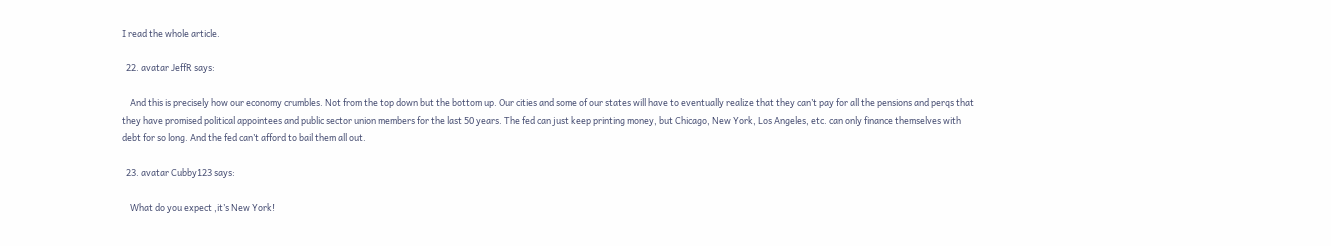I read the whole article.

  22. avatar JeffR says:

    And this is precisely how our economy crumbles. Not from the top down but the bottom up. Our cities and some of our states will have to eventually realize that they can’t pay for all the pensions and perqs that they have promised political appointees and public sector union members for the last 50 years. The fed can just keep printing money, but Chicago, New York, Los Angeles, etc. can only finance themselves with debt for so long. And the fed can’t afford to bail them all out.

  23. avatar Cubby123 says:

    What do you expect ,it’s New York!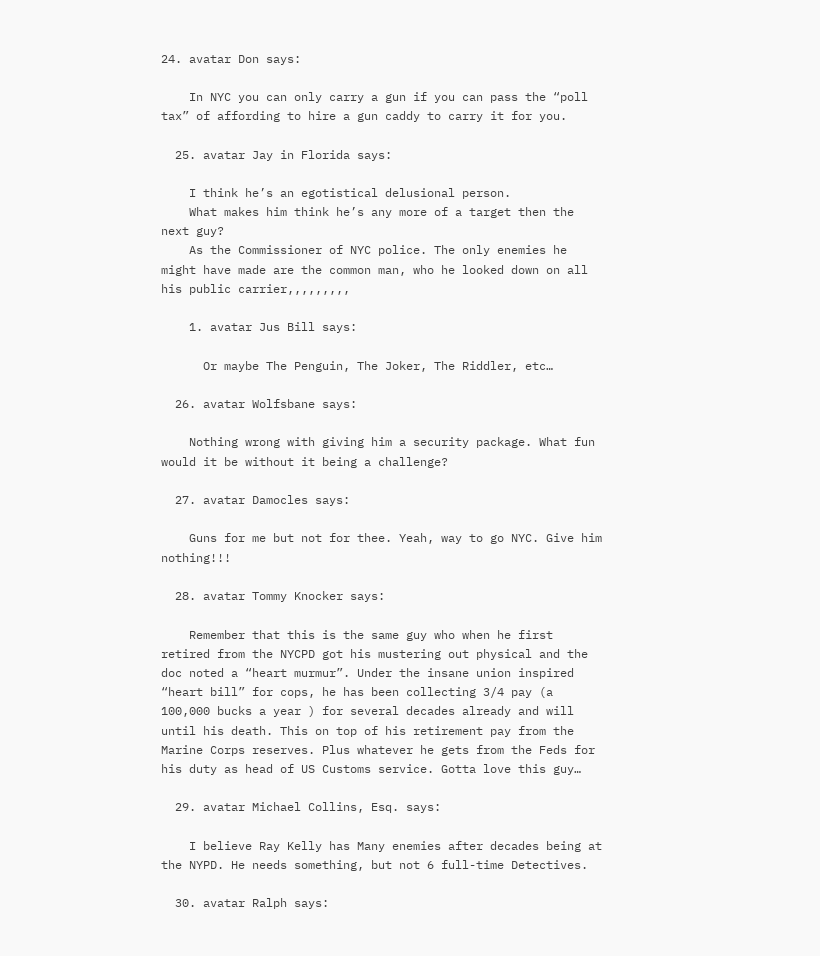24. avatar Don says:

    In NYC you can only carry a gun if you can pass the “poll tax” of affording to hire a gun caddy to carry it for you.

  25. avatar Jay in Florida says:

    I think he’s an egotistical delusional person.
    What makes him think he’s any more of a target then the next guy?
    As the Commissioner of NYC police. The only enemies he might have made are the common man, who he looked down on all his public carrier,,,,,,,,,

    1. avatar Jus Bill says:

      Or maybe The Penguin, The Joker, The Riddler, etc…

  26. avatar Wolfsbane says:

    Nothing wrong with giving him a security package. What fun would it be without it being a challenge?

  27. avatar Damocles says:

    Guns for me but not for thee. Yeah, way to go NYC. Give him nothing!!!

  28. avatar Tommy Knocker says:

    Remember that this is the same guy who when he first retired from the NYCPD got his mustering out physical and the doc noted a “heart murmur”. Under the insane union inspired “heart bill” for cops, he has been collecting 3/4 pay (a 100,000 bucks a year ) for several decades already and will until his death. This on top of his retirement pay from the Marine Corps reserves. Plus whatever he gets from the Feds for his duty as head of US Customs service. Gotta love this guy…

  29. avatar Michael Collins, Esq. says:

    I believe Ray Kelly has Many enemies after decades being at the NYPD. He needs something, but not 6 full-time Detectives.

  30. avatar Ralph says: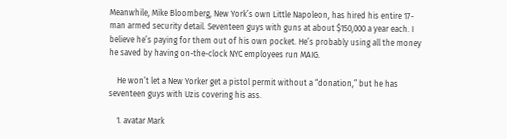Meanwhile, Mike Bloomberg, New York’s own Little Napoleon, has hired his entire 17-man armed security detail. Seventeen guys with guns at about $150,000 a year each. I believe he’s paying for them out of his own pocket. He’s probably using all the money he saved by having on-the-clock NYC employees run MAIG.

    He won’t let a New Yorker get a pistol permit without a “donation,” but he has seventeen guys with Uzis covering his ass.

    1. avatar Mark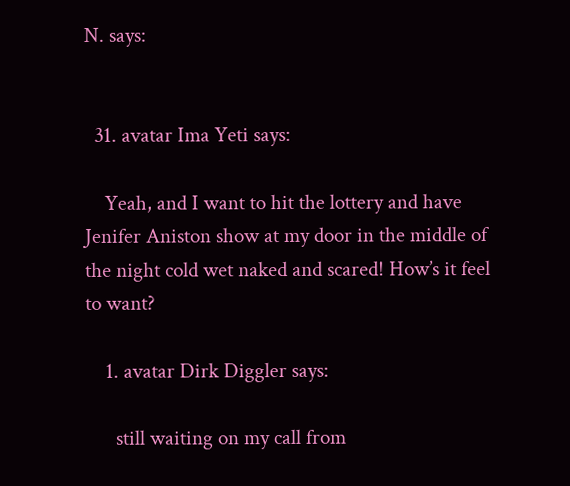N. says:


  31. avatar Ima Yeti says:

    Yeah, and I want to hit the lottery and have Jenifer Aniston show at my door in the middle of the night cold wet naked and scared! How’s it feel to want?

    1. avatar Dirk Diggler says:

      still waiting on my call from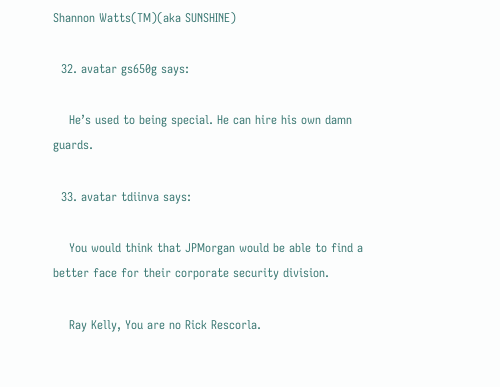Shannon Watts(TM)(aka SUNSHINE)

  32. avatar gs650g says:

    He’s used to being special. He can hire his own damn guards.

  33. avatar tdiinva says:

    You would think that JPMorgan would be able to find a better face for their corporate security division.

    Ray Kelly, You are no Rick Rescorla.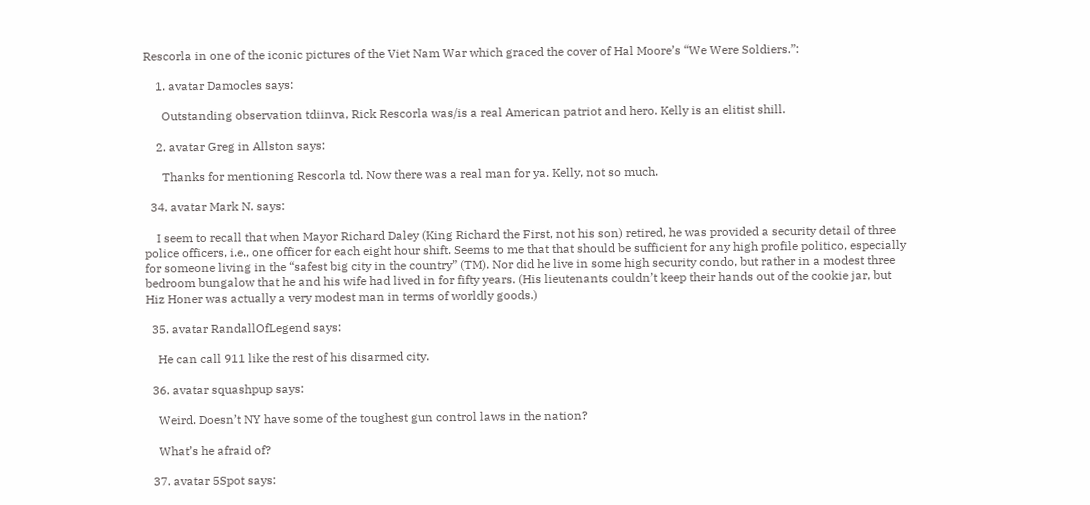Rescorla in one of the iconic pictures of the Viet Nam War which graced the cover of Hal Moore’s “We Were Soldiers.”:

    1. avatar Damocles says:

      Outstanding observation tdiinva, Rick Rescorla was/is a real American patriot and hero. Kelly is an elitist shill.

    2. avatar Greg in Allston says:

      Thanks for mentioning Rescorla td. Now there was a real man for ya. Kelly, not so much.

  34. avatar Mark N. says:

    I seem to recall that when Mayor Richard Daley (King Richard the First, not his son) retired, he was provided a security detail of three police officers, i.e., one officer for each eight hour shift. Seems to me that that should be sufficient for any high profile politico, especially for someone living in the “safest big city in the country” (TM). Nor did he live in some high security condo, but rather in a modest three bedroom bungalow that he and his wife had lived in for fifty years. (His lieutenants couldn’t keep their hands out of the cookie jar, but Hiz Honer was actually a very modest man in terms of worldly goods.)

  35. avatar RandallOfLegend says:

    He can call 911 like the rest of his disarmed city.

  36. avatar squashpup says:

    Weird. Doesn’t NY have some of the toughest gun control laws in the nation?

    What’s he afraid of?

  37. avatar 5Spot says: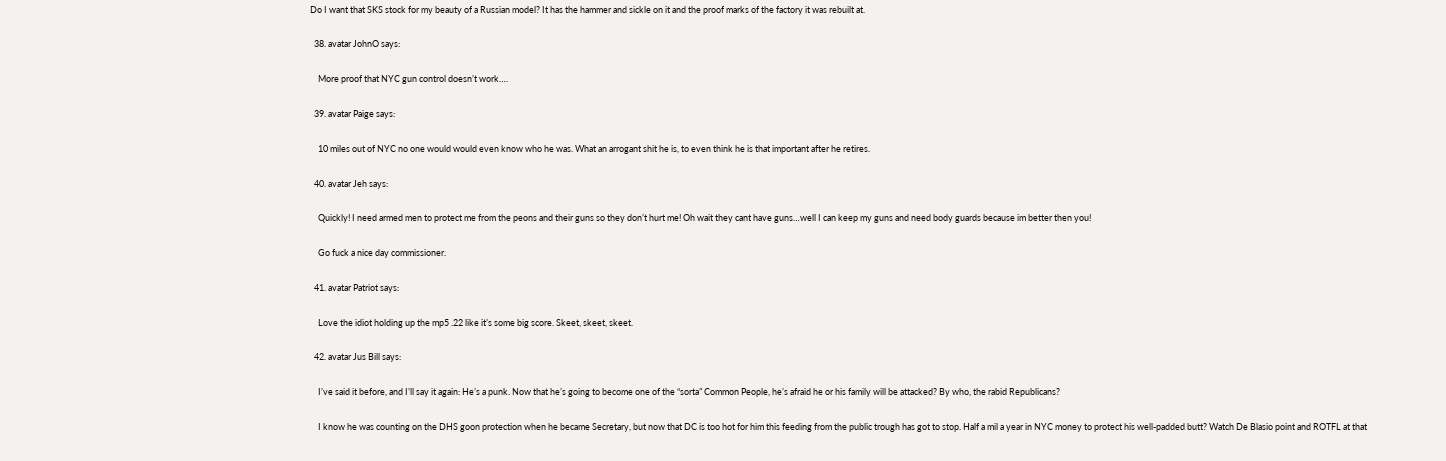Do I want that SKS stock for my beauty of a Russian model? It has the hammer and sickle on it and the proof marks of the factory it was rebuilt at.

  38. avatar JohnO says:

    More proof that NYC gun control doesn’t work….

  39. avatar Paige says:

    10 miles out of NYC no one would would even know who he was. What an arrogant shit he is, to even think he is that important after he retires.

  40. avatar Jeh says:

    Quickly! I need armed men to protect me from the peons and their guns so they don’t hurt me! Oh wait they cant have guns…well I can keep my guns and need body guards because im better then you!

    Go fuck a nice day commissioner.

  41. avatar Patriot says:

    Love the idiot holding up the mp5 .22 like it’s some big score. Skeet, skeet, skeet.

  42. avatar Jus Bill says:

    I’ve said it before, and I’ll say it again: He’s a punk. Now that he’s going to become one of the “sorta” Common People, he’s afraid he or his family will be attacked? By who, the rabid Republicans?

    I know he was counting on the DHS goon protection when he became Secretary, but now that DC is too hot for him this feeding from the public trough has got to stop. Half a mil a year in NYC money to protect his well-padded butt? Watch De Blasio point and ROTFL at that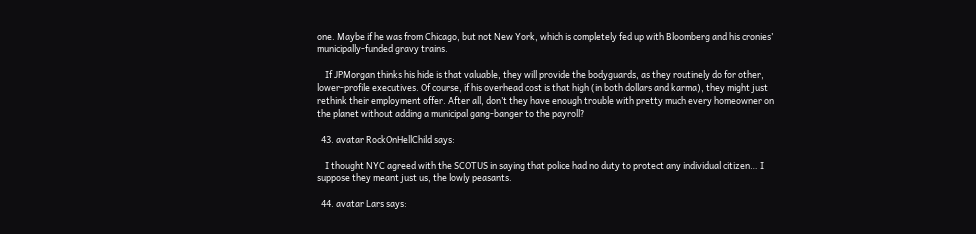one. Maybe if he was from Chicago, but not New York, which is completely fed up with Bloomberg and his cronies’ municipally-funded gravy trains.

    If JPMorgan thinks his hide is that valuable, they will provide the bodyguards, as they routinely do for other, lower-profile executives. Of course, if his overhead cost is that high (in both dollars and karma), they might just rethink their employment offer. After all, don’t they have enough trouble with pretty much every homeowner on the planet without adding a municipal gang-banger to the payroll?

  43. avatar RockOnHellChild says:

    I thought NYC agreed with the SCOTUS in saying that police had no duty to protect any individual citizen… I suppose they meant just us, the lowly peasants.

  44. avatar Lars says: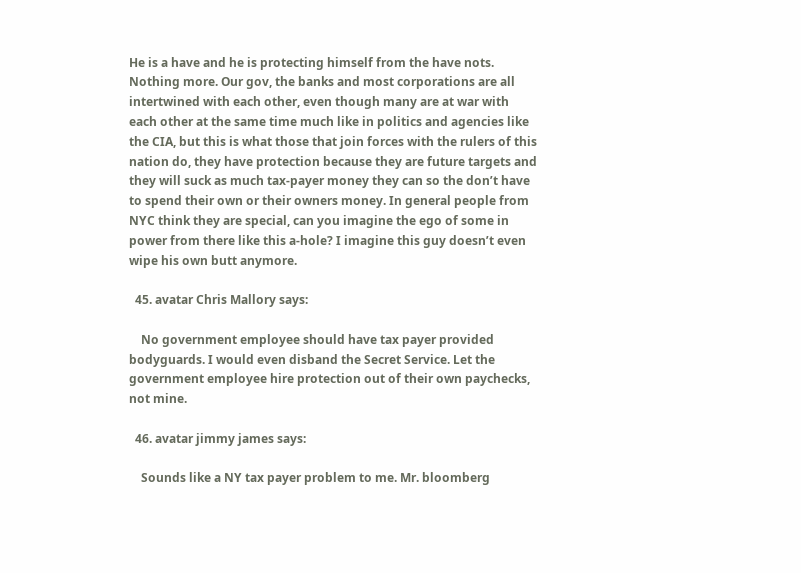He is a have and he is protecting himself from the have nots. Nothing more. Our gov, the banks and most corporations are all intertwined with each other, even though many are at war with each other at the same time much like in politics and agencies like the CIA, but this is what those that join forces with the rulers of this nation do, they have protection because they are future targets and they will suck as much tax-payer money they can so the don’t have to spend their own or their owners money. In general people from NYC think they are special, can you imagine the ego of some in power from there like this a-hole? I imagine this guy doesn’t even wipe his own butt anymore.

  45. avatar Chris Mallory says:

    No government employee should have tax payer provided bodyguards. I would even disband the Secret Service. Let the government employee hire protection out of their own paychecks, not mine.

  46. avatar jimmy james says:

    Sounds like a NY tax payer problem to me. Mr. bloomberg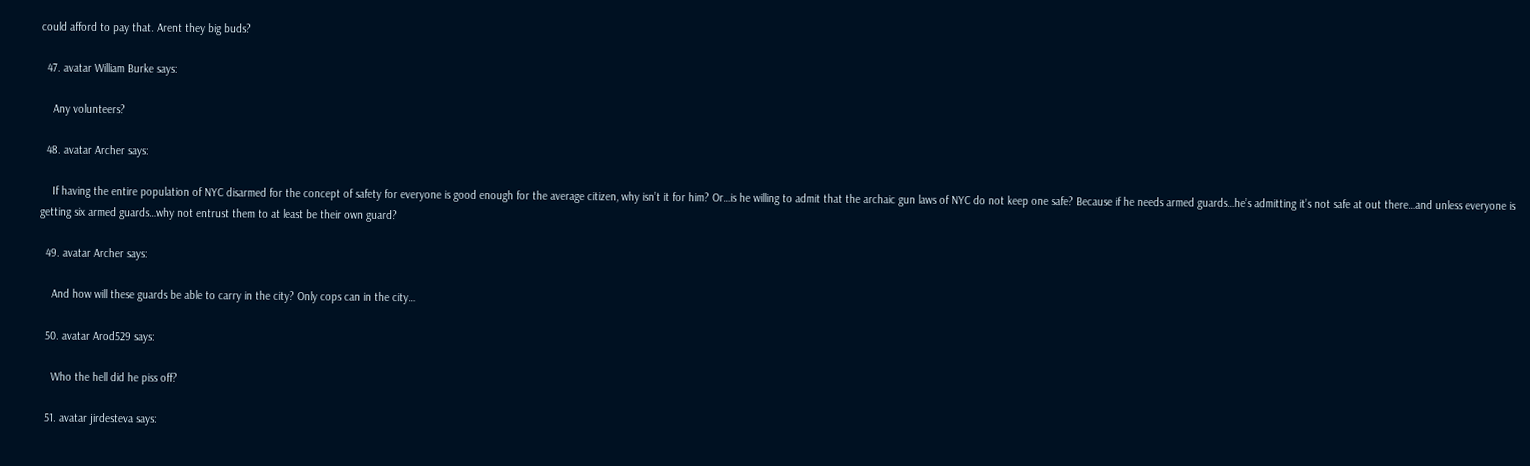could afford to pay that. Arent they big buds?

  47. avatar William Burke says:

    Any volunteers?

  48. avatar Archer says:

    If having the entire population of NYC disarmed for the concept of safety for everyone is good enough for the average citizen, why isn’t it for him? Or…is he willing to admit that the archaic gun laws of NYC do not keep one safe? Because if he needs armed guards…he’s admitting it’s not safe at out there…and unless everyone is getting six armed guards…why not entrust them to at least be their own guard?

  49. avatar Archer says:

    And how will these guards be able to carry in the city? Only cops can in the city…

  50. avatar Arod529 says:

    Who the hell did he piss off?

  51. avatar jirdesteva says: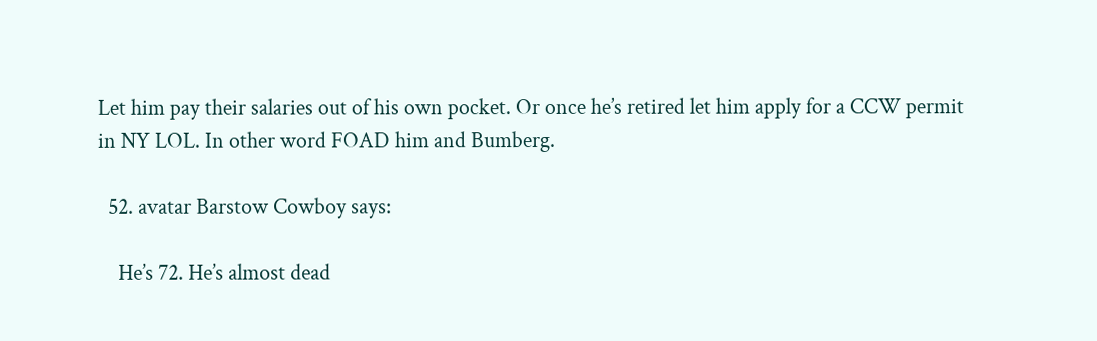Let him pay their salaries out of his own pocket. Or once he’s retired let him apply for a CCW permit in NY LOL. In other word FOAD him and Bumberg.

  52. avatar Barstow Cowboy says:

    He’s 72. He’s almost dead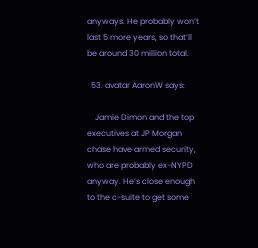anyways. He probably won’t last 5 more years, so that’ll be around 30 million total.

  53. avatar AaronW says:

    Jamie Dimon and the top executives at JP Morgan chase have armed security, who are probably ex-NYPD anyway. He’s close enough to the c-suite to get some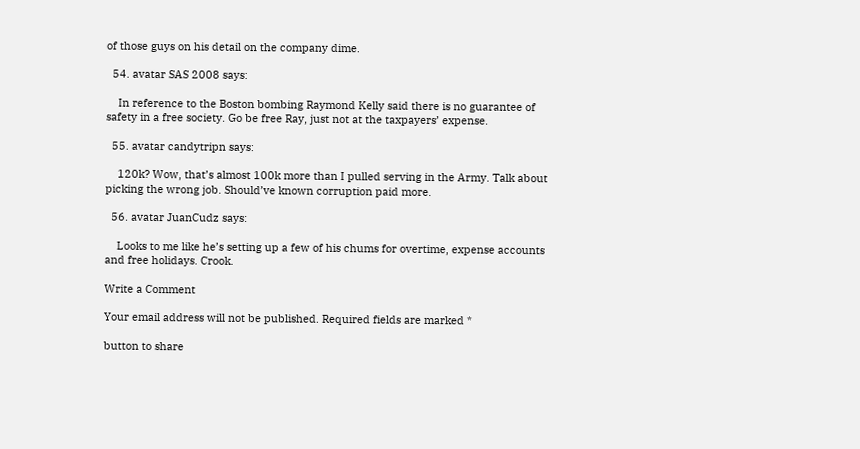of those guys on his detail on the company dime.

  54. avatar SAS 2008 says:

    In reference to the Boston bombing Raymond Kelly said there is no guarantee of safety in a free society. Go be free Ray, just not at the taxpayers’ expense.

  55. avatar candytripn says:

    120k? Wow, that’s almost 100k more than I pulled serving in the Army. Talk about picking the wrong job. Should’ve known corruption paid more.

  56. avatar JuanCudz says:

    Looks to me like he’s setting up a few of his chums for overtime, expense accounts and free holidays. Crook.

Write a Comment

Your email address will not be published. Required fields are marked *

button to share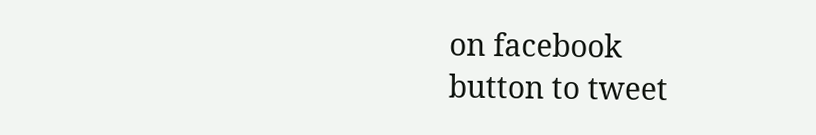on facebook
button to tweet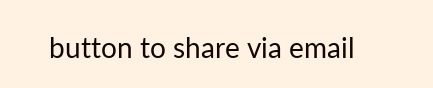button to share via email